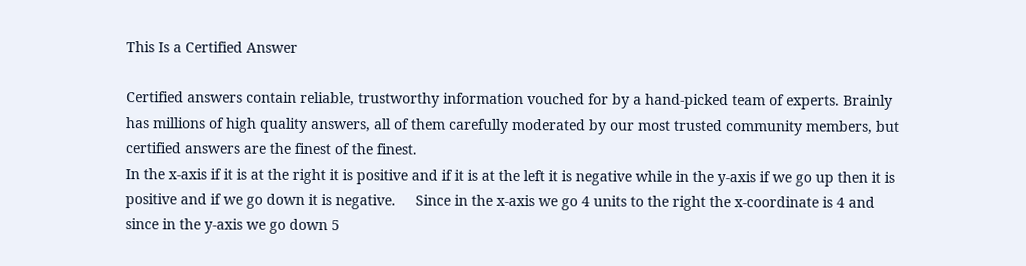This Is a Certified Answer

Certified answers contain reliable, trustworthy information vouched for by a hand-picked team of experts. Brainly has millions of high quality answers, all of them carefully moderated by our most trusted community members, but certified answers are the finest of the finest.
In the x-axis if it is at the right it is positive and if it is at the left it is negative while in the y-axis if we go up then it is positive and if we go down it is negative.     Since in the x-axis we go 4 units to the right the x-coordinate is 4 and since in the y-axis we go down 5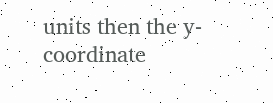units then the y-coordinate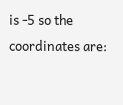is -5 so the coordinates are: